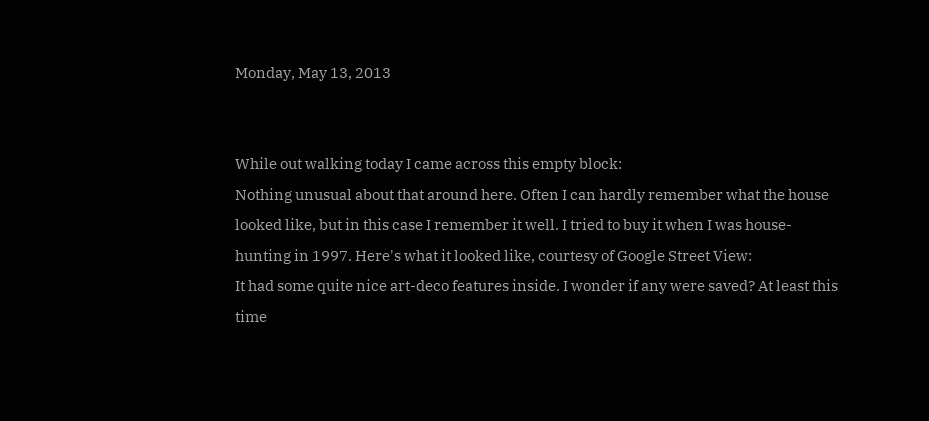Monday, May 13, 2013


While out walking today I came across this empty block:
Nothing unusual about that around here. Often I can hardly remember what the house looked like, but in this case I remember it well. I tried to buy it when I was house-hunting in 1997. Here's what it looked like, courtesy of Google Street View:
It had some quite nice art-deco features inside. I wonder if any were saved? At least this time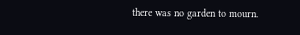there was no garden to mourn.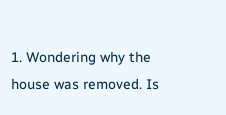1. Wondering why the house was removed. Is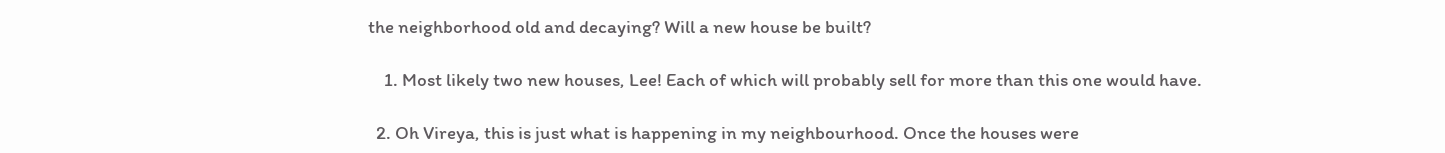the neighborhood old and decaying? Will a new house be built?

    1. Most likely two new houses, Lee! Each of which will probably sell for more than this one would have.

  2. Oh Vireya, this is just what is happening in my neighbourhood. Once the houses were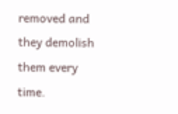removed and they demolish them every time.